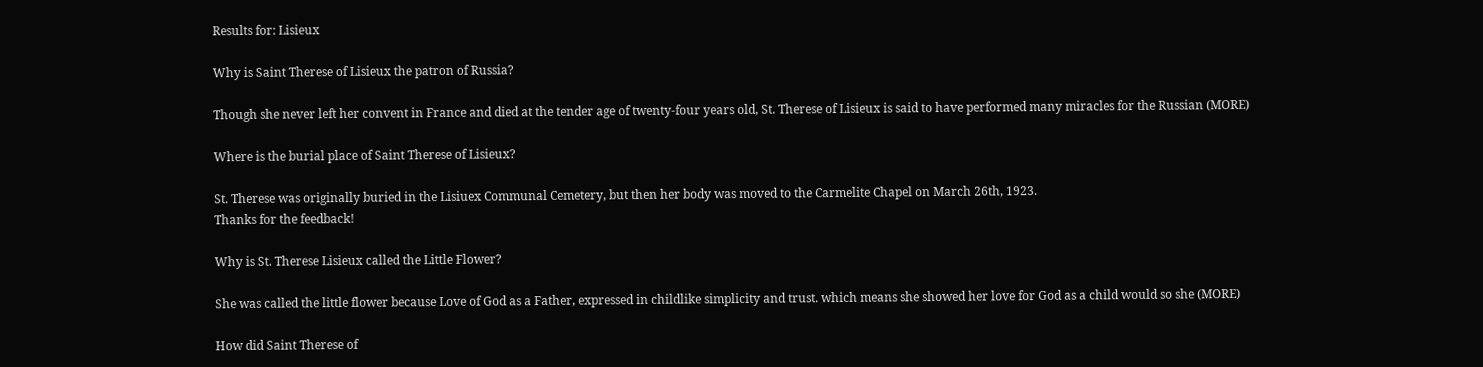Results for: Lisieux

Why is Saint Therese of Lisieux the patron of Russia?

Though she never left her convent in France and died at the tender age of twenty-four years old, St. Therese of Lisieux is said to have performed many miracles for the Russian (MORE)

Where is the burial place of Saint Therese of Lisieux?

St. Therese was originally buried in the Lisiuex Communal Cemetery, but then her body was moved to the Carmelite Chapel on March 26th, 1923.
Thanks for the feedback!

Why is St. Therese Lisieux called the Little Flower?

She was called the little flower because Love of God as a Father, expressed in childlike simplicity and trust. which means she showed her love for God as a child would so she (MORE)

How did Saint Therese of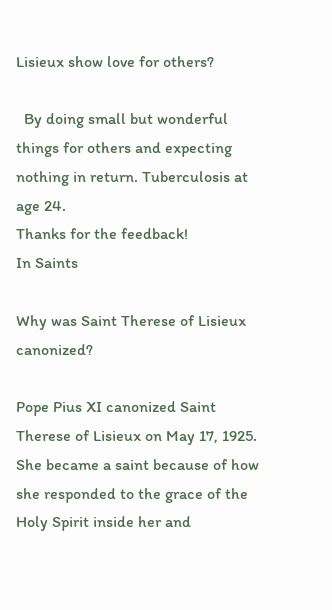Lisieux show love for others?

  By doing small but wonderful things for others and expecting nothing in return. Tuberculosis at age 24.
Thanks for the feedback!
In Saints

Why was Saint Therese of Lisieux canonized?

Pope Pius XI canonized Saint Therese of Lisieux on May 17, 1925.  She became a saint because of how she responded to the grace of the  Holy Spirit inside her and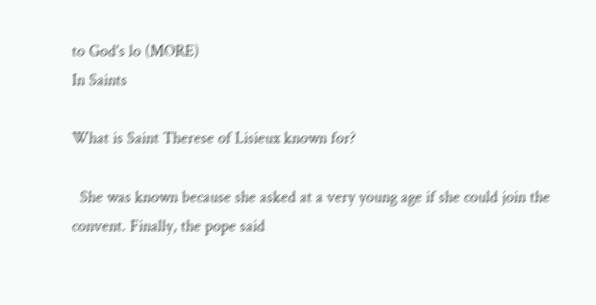to God's lo (MORE)
In Saints

What is Saint Therese of Lisieux known for?

  She was known because she asked at a very young age if she could join the convent. Finally, the pope said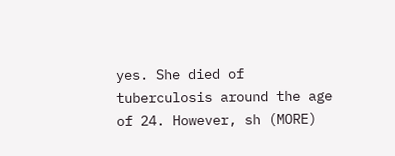yes. She died of tuberculosis around the age of 24. However, sh (MORE)